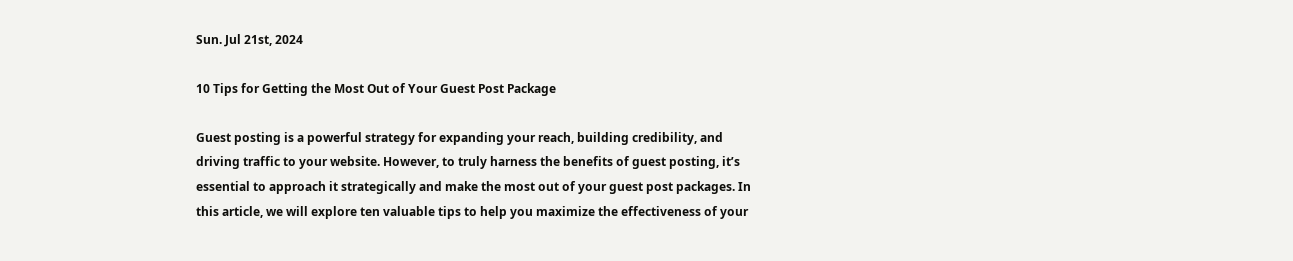Sun. Jul 21st, 2024

10 Tips for Getting the Most Out of Your Guest Post Package

Guest posting is a powerful strategy for expanding your reach, building credibility, and driving traffic to your website. However, to truly harness the benefits of guest posting, it’s essential to approach it strategically and make the most out of your guest post packages. In this article, we will explore ten valuable tips to help you maximize the effectiveness of your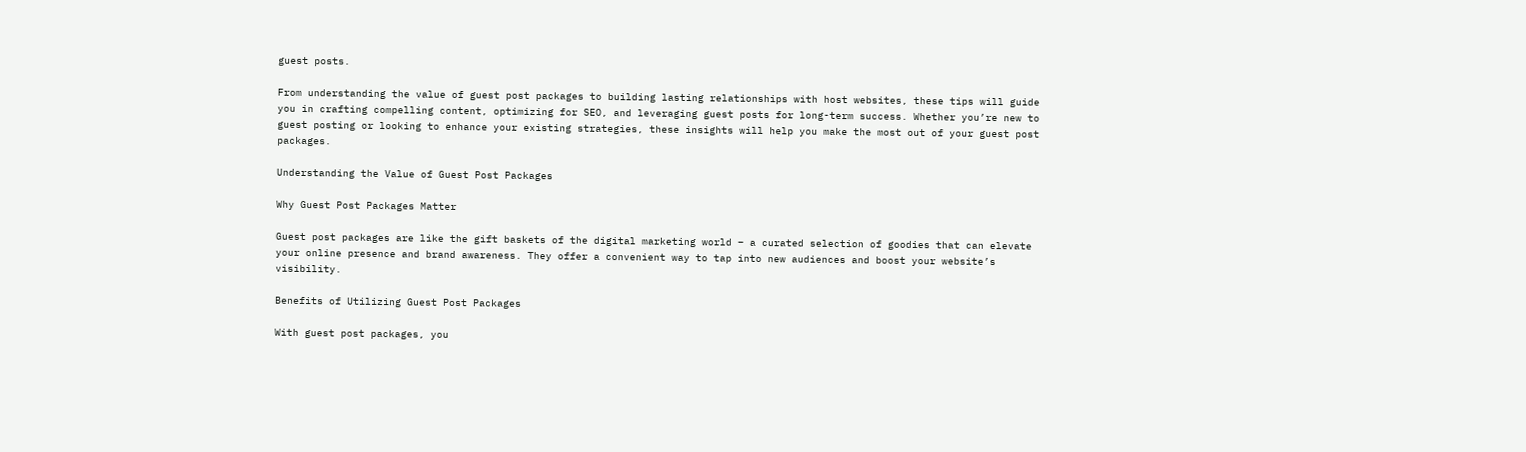guest posts.

From understanding the value of guest post packages to building lasting relationships with host websites, these tips will guide you in crafting compelling content, optimizing for SEO, and leveraging guest posts for long-term success. Whether you’re new to guest posting or looking to enhance your existing strategies, these insights will help you make the most out of your guest post packages.

Understanding the Value of Guest Post Packages

Why Guest Post Packages Matter

Guest post packages are like the gift baskets of the digital marketing world – a curated selection of goodies that can elevate your online presence and brand awareness. They offer a convenient way to tap into new audiences and boost your website’s visibility.

Benefits of Utilizing Guest Post Packages

With guest post packages, you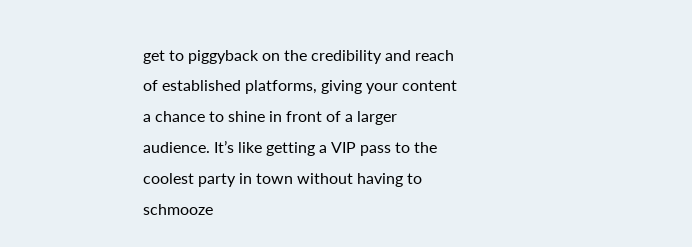get to piggyback on the credibility and reach of established platforms, giving your content a chance to shine in front of a larger audience. It’s like getting a VIP pass to the coolest party in town without having to schmooze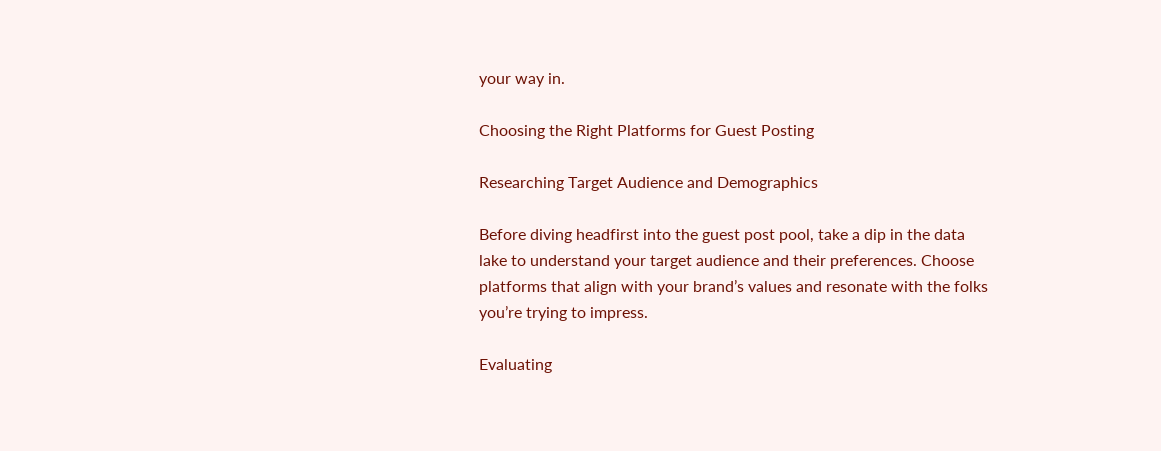your way in.

Choosing the Right Platforms for Guest Posting

Researching Target Audience and Demographics

Before diving headfirst into the guest post pool, take a dip in the data lake to understand your target audience and their preferences. Choose platforms that align with your brand’s values and resonate with the folks you’re trying to impress.

Evaluating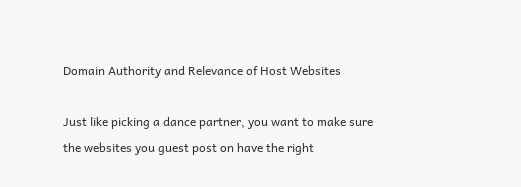Domain Authority and Relevance of Host Websites

Just like picking a dance partner, you want to make sure the websites you guest post on have the right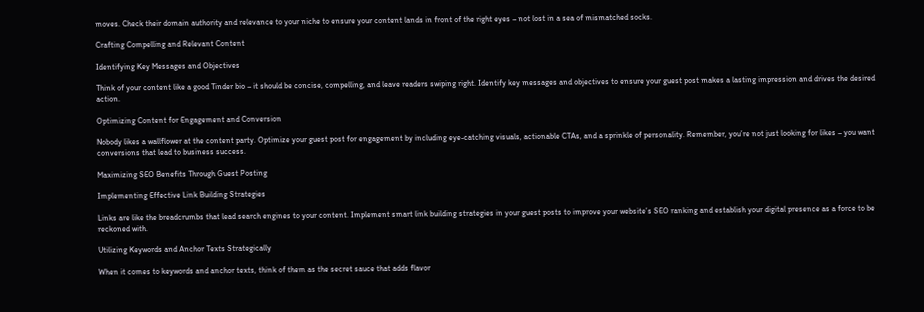moves. Check their domain authority and relevance to your niche to ensure your content lands in front of the right eyes – not lost in a sea of mismatched socks.

Crafting Compelling and Relevant Content

Identifying Key Messages and Objectives

Think of your content like a good Tinder bio – it should be concise, compelling, and leave readers swiping right. Identify key messages and objectives to ensure your guest post makes a lasting impression and drives the desired action.

Optimizing Content for Engagement and Conversion

Nobody likes a wallflower at the content party. Optimize your guest post for engagement by including eye-catching visuals, actionable CTAs, and a sprinkle of personality. Remember, you’re not just looking for likes – you want conversions that lead to business success.

Maximizing SEO Benefits Through Guest Posting

Implementing Effective Link Building Strategies

Links are like the breadcrumbs that lead search engines to your content. Implement smart link building strategies in your guest posts to improve your website’s SEO ranking and establish your digital presence as a force to be reckoned with.

Utilizing Keywords and Anchor Texts Strategically

When it comes to keywords and anchor texts, think of them as the secret sauce that adds flavor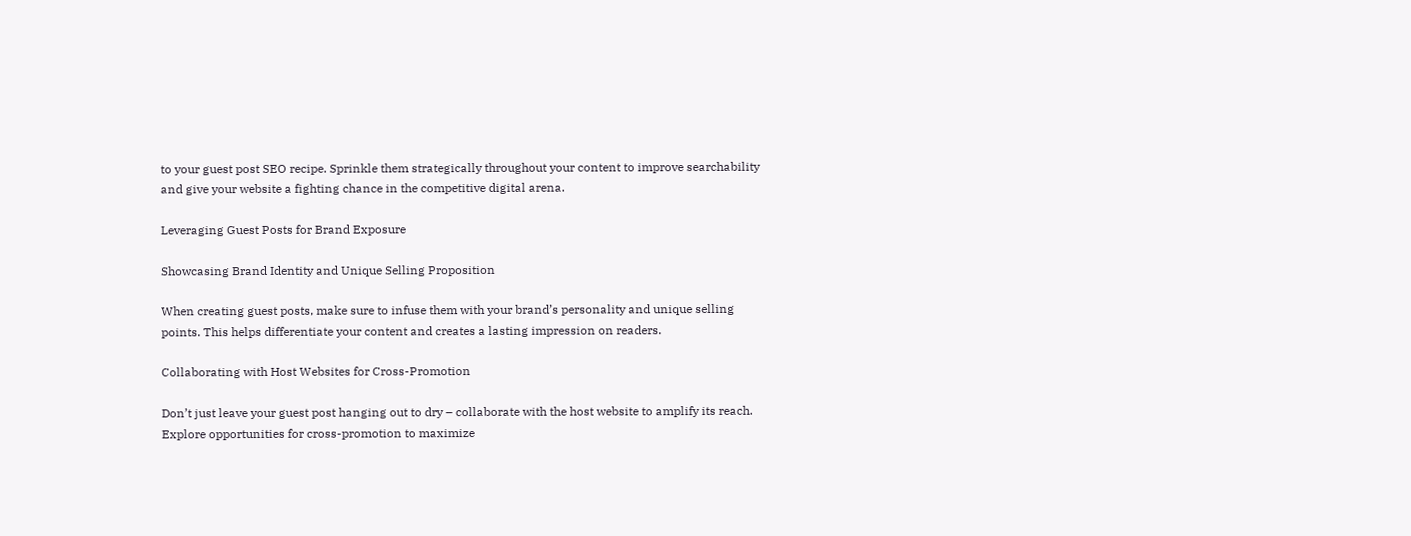to your guest post SEO recipe. Sprinkle them strategically throughout your content to improve searchability and give your website a fighting chance in the competitive digital arena.

Leveraging Guest Posts for Brand Exposure

Showcasing Brand Identity and Unique Selling Proposition

When creating guest posts, make sure to infuse them with your brand’s personality and unique selling points. This helps differentiate your content and creates a lasting impression on readers.

Collaborating with Host Websites for Cross-Promotion

Don’t just leave your guest post hanging out to dry – collaborate with the host website to amplify its reach. Explore opportunities for cross-promotion to maximize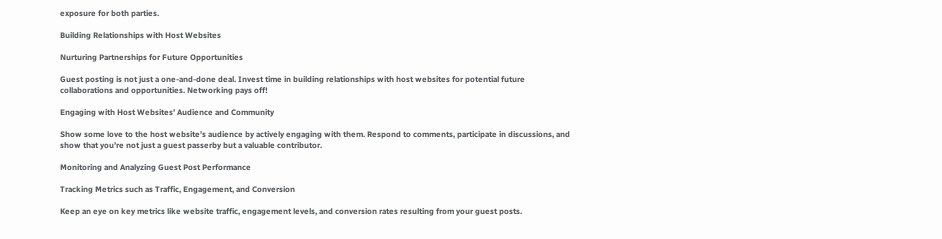exposure for both parties.

Building Relationships with Host Websites

Nurturing Partnerships for Future Opportunities

Guest posting is not just a one-and-done deal. Invest time in building relationships with host websites for potential future collaborations and opportunities. Networking pays off!

Engaging with Host Websites’ Audience and Community

Show some love to the host website’s audience by actively engaging with them. Respond to comments, participate in discussions, and show that you’re not just a guest passerby but a valuable contributor.

Monitoring and Analyzing Guest Post Performance

Tracking Metrics such as Traffic, Engagement, and Conversion

Keep an eye on key metrics like website traffic, engagement levels, and conversion rates resulting from your guest posts.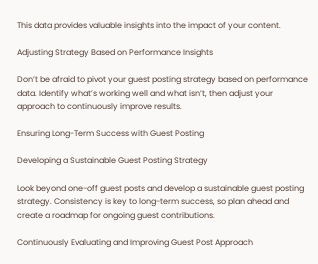This data provides valuable insights into the impact of your content.

Adjusting Strategy Based on Performance Insights

Don’t be afraid to pivot your guest posting strategy based on performance data. Identify what’s working well and what isn’t, then adjust your approach to continuously improve results.

Ensuring Long-Term Success with Guest Posting

Developing a Sustainable Guest Posting Strategy

Look beyond one-off guest posts and develop a sustainable guest posting strategy. Consistency is key to long-term success, so plan ahead and create a roadmap for ongoing guest contributions.

Continuously Evaluating and Improving Guest Post Approach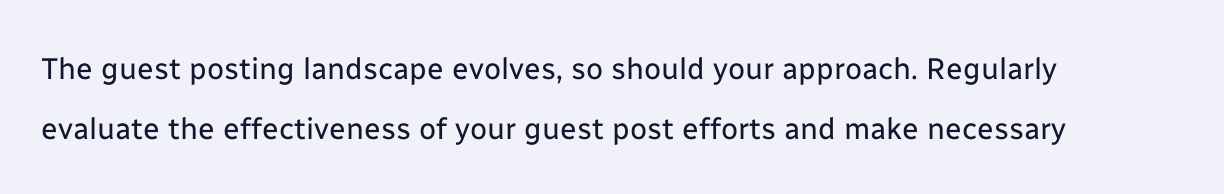The guest posting landscape evolves, so should your approach. Regularly evaluate the effectiveness of your guest post efforts and make necessary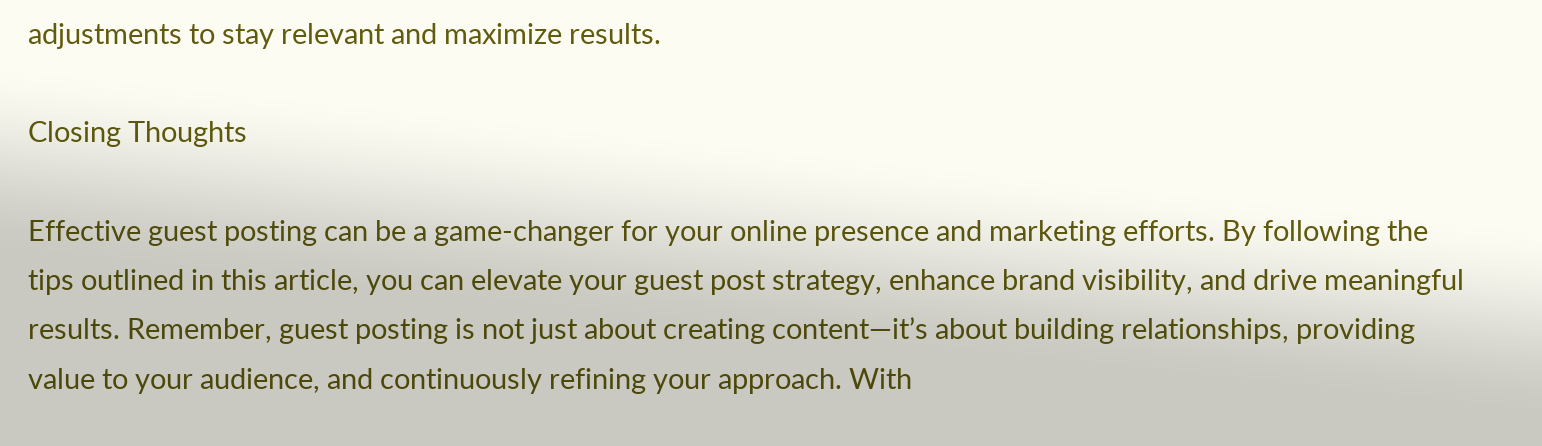adjustments to stay relevant and maximize results.

Closing Thoughts

Effective guest posting can be a game-changer for your online presence and marketing efforts. By following the tips outlined in this article, you can elevate your guest post strategy, enhance brand visibility, and drive meaningful results. Remember, guest posting is not just about creating content—it’s about building relationships, providing value to your audience, and continuously refining your approach. With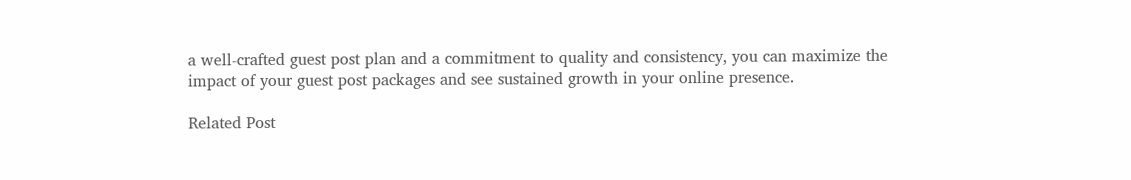a well-crafted guest post plan and a commitment to quality and consistency, you can maximize the impact of your guest post packages and see sustained growth in your online presence.

Related Post